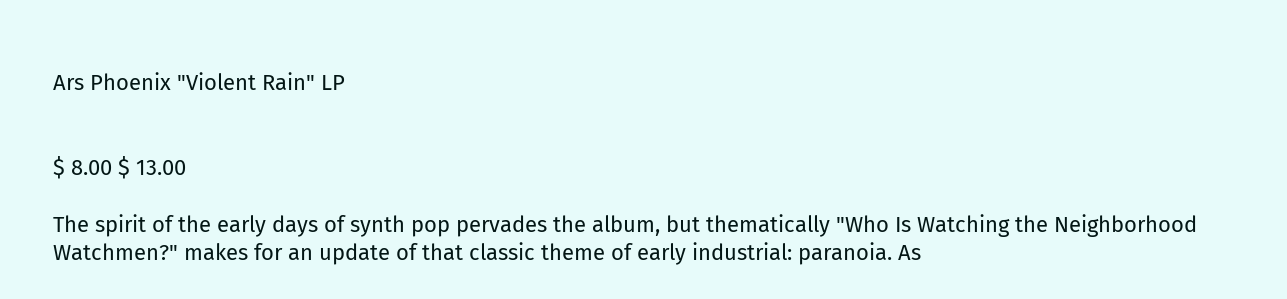Ars Phoenix "Violent Rain" LP


$ 8.00 $ 13.00

The spirit of the early days of synth pop pervades the album, but thematically "Who Is Watching the Neighborhood Watchmen?" makes for an update of that classic theme of early industrial: paranoia. As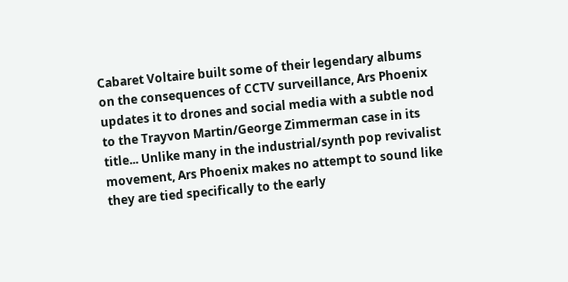Cabaret Voltaire built some of their legendary albums on the consequences of CCTV surveillance, Ars Phoenix updates it to drones and social media with a subtle nod to the Trayvon Martin/George Zimmerman case in its title... Unlike many in the industrial/synth pop revivalist movement, Ars Phoenix makes no attempt to sound like they are tied specifically to the early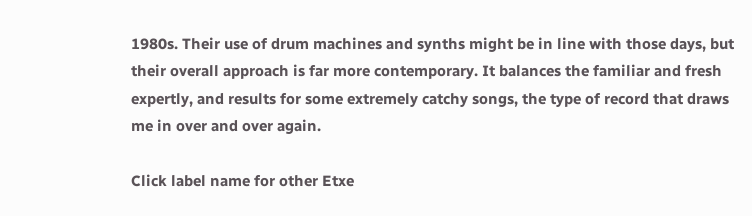1980s. Their use of drum machines and synths might be in line with those days, but their overall approach is far more contemporary. It balances the familiar and fresh expertly, and results for some extremely catchy songs, the type of record that draws me in over and over again.

Click label name for other Etxe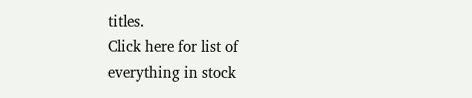titles.
Click here for list of everything in stock